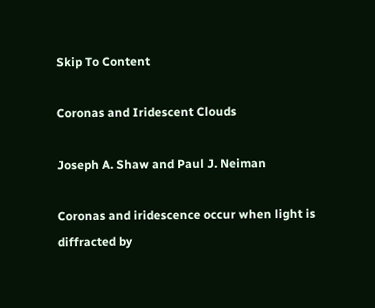Skip To Content

Coronas and Iridescent Clouds

Joseph A. Shaw and Paul J. Neiman

Coronas and iridescence occur when light is diffracted by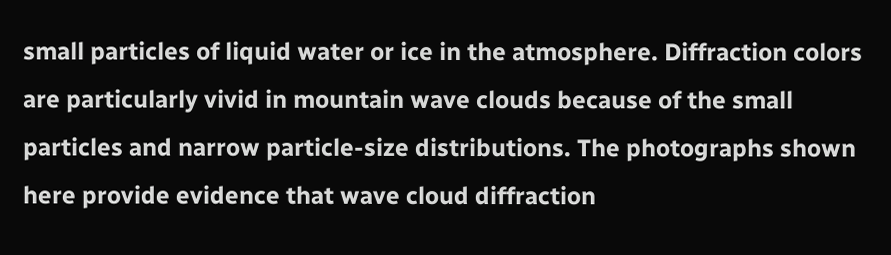small particles of liquid water or ice in the atmosphere. Diffraction colors are particularly vivid in mountain wave clouds because of the small particles and narrow particle-size distributions. The photographs shown here provide evidence that wave cloud diffraction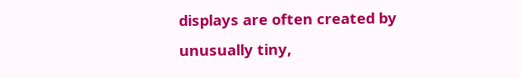displays are often created by unusually tiny,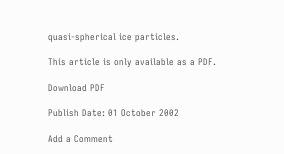quasi-spherical ice particles.

This article is only available as a PDF.

Download PDF

Publish Date: 01 October 2002

Add a Comment